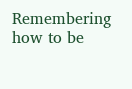Remembering how to be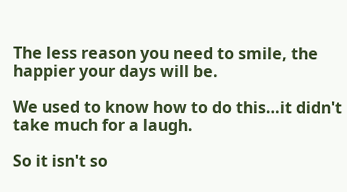The less reason you need to smile, the happier your days will be.

We used to know how to do this…it didn't take much for a laugh.

So it isn't so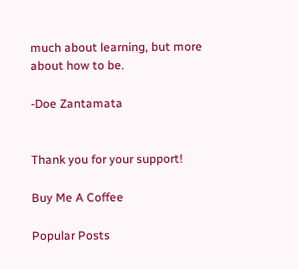much about learning, but more about how to be.

-Doe Zantamata


Thank you for your support!

Buy Me A Coffee

Popular Posts